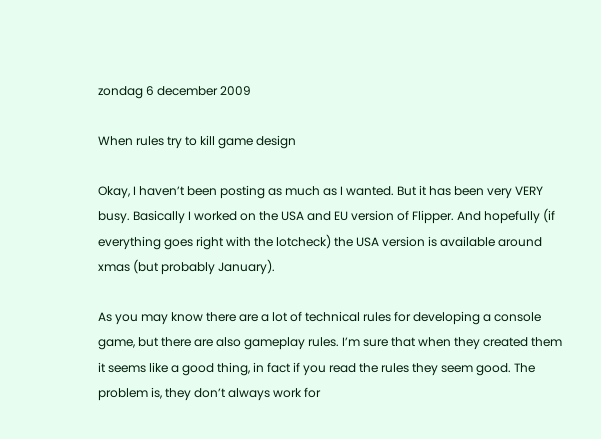zondag 6 december 2009

When rules try to kill game design

Okay, I haven’t been posting as much as I wanted. But it has been very VERY busy. Basically I worked on the USA and EU version of Flipper. And hopefully (if everything goes right with the lotcheck) the USA version is available around xmas (but probably January).

As you may know there are a lot of technical rules for developing a console game, but there are also gameplay rules. I’m sure that when they created them it seems like a good thing, in fact if you read the rules they seem good. The problem is, they don’t always work for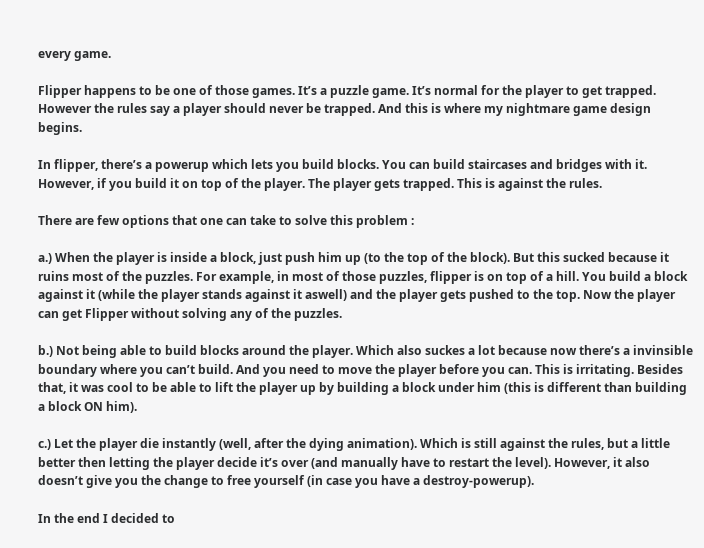every game.

Flipper happens to be one of those games. It’s a puzzle game. It’s normal for the player to get trapped. However the rules say a player should never be trapped. And this is where my nightmare game design begins.

In flipper, there’s a powerup which lets you build blocks. You can build staircases and bridges with it. However, if you build it on top of the player. The player gets trapped. This is against the rules.

There are few options that one can take to solve this problem :

a.) When the player is inside a block, just push him up (to the top of the block). But this sucked because it ruins most of the puzzles. For example, in most of those puzzles, flipper is on top of a hill. You build a block against it (while the player stands against it aswell) and the player gets pushed to the top. Now the player can get Flipper without solving any of the puzzles.

b.) Not being able to build blocks around the player. Which also suckes a lot because now there’s a invinsible boundary where you can’t build. And you need to move the player before you can. This is irritating. Besides that, it was cool to be able to lift the player up by building a block under him (this is different than building a block ON him).

c.) Let the player die instantly (well, after the dying animation). Which is still against the rules, but a little better then letting the player decide it’s over (and manually have to restart the level). However, it also doesn’t give you the change to free yourself (in case you have a destroy-powerup).

In the end I decided to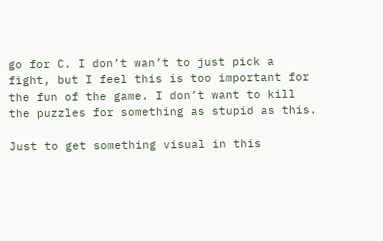go for C. I don’t wan’t to just pick a fight, but I feel this is too important for the fun of the game. I don’t want to kill the puzzles for something as stupid as this.

Just to get something visual in this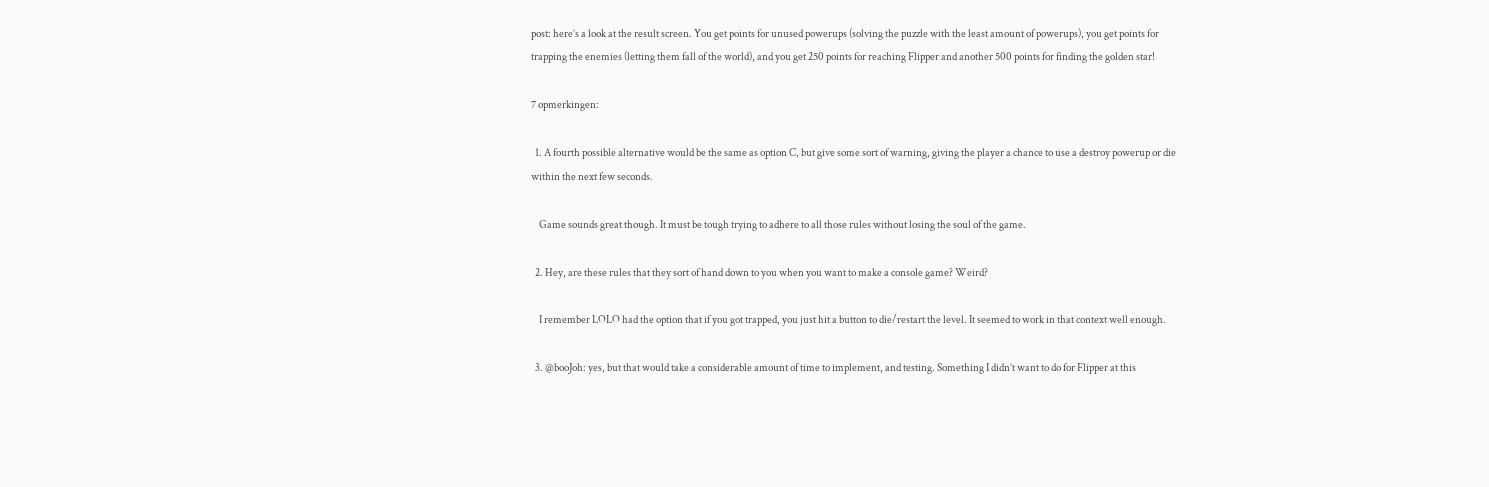post: here’s a look at the result screen. You get points for unused powerups (solving the puzzle with the least amount of powerups), you get points for trapping the enemies (letting them fall of the world), and you get 250 points for reaching Flipper and another 500 points for finding the golden star!

7 opmerkingen:

  1. A fourth possible alternative would be the same as option C, but give some sort of warning, giving the player a chance to use a destroy powerup or die within the next few seconds.

    Game sounds great though. It must be tough trying to adhere to all those rules without losing the soul of the game.

  2. Hey, are these rules that they sort of hand down to you when you want to make a console game? Weird?

    I remember LOLO had the option that if you got trapped, you just hit a button to die/restart the level. It seemed to work in that context well enough.

  3. @booJoh: yes, but that would take a considerable amount of time to implement, and testing. Something I didn’t want to do for Flipper at this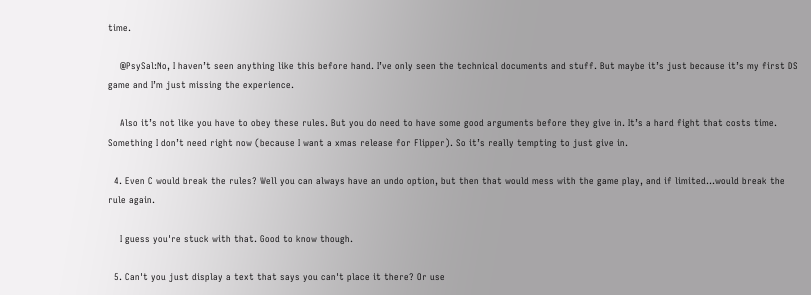time.

    @PsySal:No, I haven’t seen anything like this before hand. I’ve only seen the technical documents and stuff. But maybe it’s just because it’s my first DS game and I’m just missing the experience.

    Also it’s not like you have to obey these rules. But you do need to have some good arguments before they give in. It’s a hard fight that costs time. Something I don’t need right now (because I want a xmas release for Flipper). So it’s really tempting to just give in.

  4. Even C would break the rules? Well you can always have an undo option, but then that would mess with the game play, and if limited...would break the rule again.

    I guess you're stuck with that. Good to know though.

  5. Can't you just display a text that says you can't place it there? Or use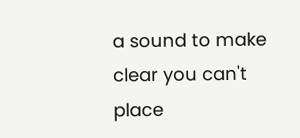a sound to make clear you can't place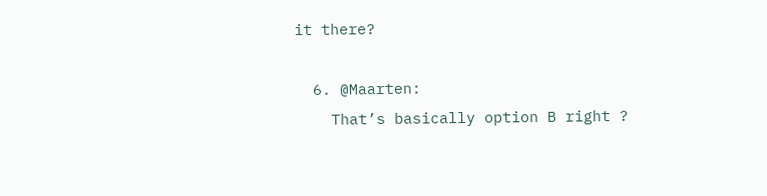it there?

  6. @Maarten:
    That’s basically option B right ?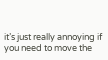it’s just really annoying if you need to move the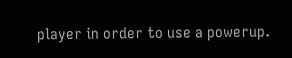player in order to use a powerup.